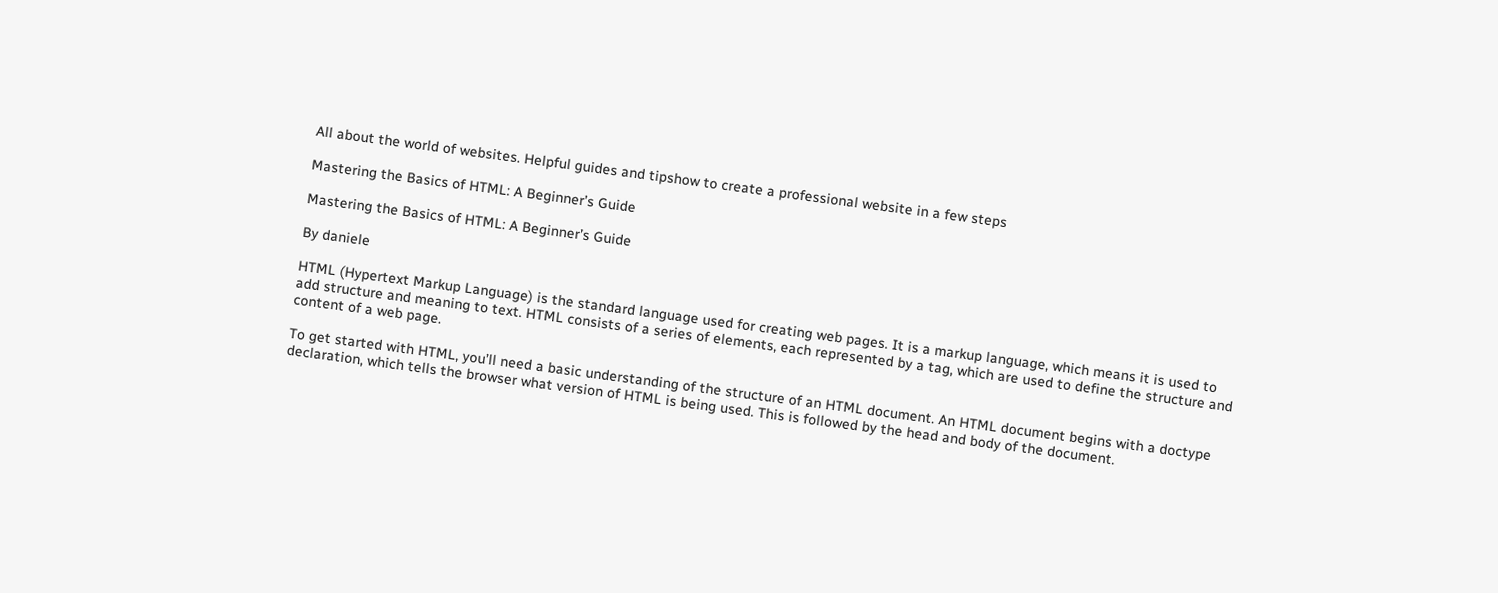All about the world of websites. Helpful guides and tipshow to create a professional website in a few steps

Mastering the Basics of HTML: A Beginner’s Guide

Mastering the Basics of HTML: A Beginner’s Guide

By daniele

HTML (Hypertext Markup Language) is the standard language used for creating web pages. It is a markup language, which means it is used to add structure and meaning to text. HTML consists of a series of elements, each represented by a tag, which are used to define the structure and content of a web page.

To get started with HTML, you’ll need a basic understanding of the structure of an HTML document. An HTML document begins with a doctype declaration, which tells the browser what version of HTML is being used. This is followed by the head and body of the document.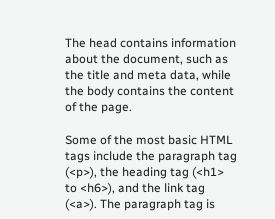The head contains information about the document, such as the title and meta data, while the body contains the content of the page.

Some of the most basic HTML tags include the paragraph tag (<p>), the heading tag (<h1> to <h6>), and the link tag (<a>). The paragraph tag is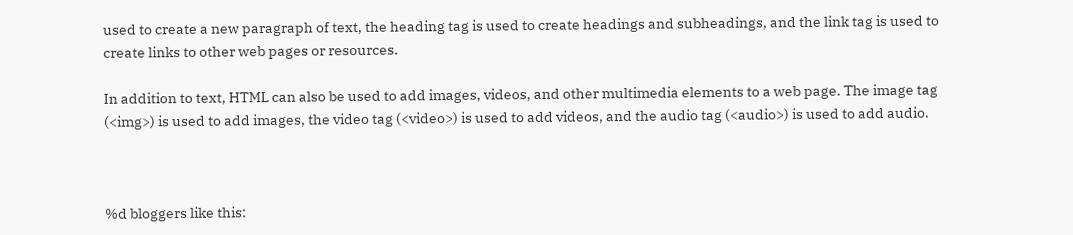used to create a new paragraph of text, the heading tag is used to create headings and subheadings, and the link tag is used to create links to other web pages or resources.

In addition to text, HTML can also be used to add images, videos, and other multimedia elements to a web page. The image tag (<img>) is used to add images, the video tag (<video>) is used to add videos, and the audio tag (<audio>) is used to add audio.



%d bloggers like this: